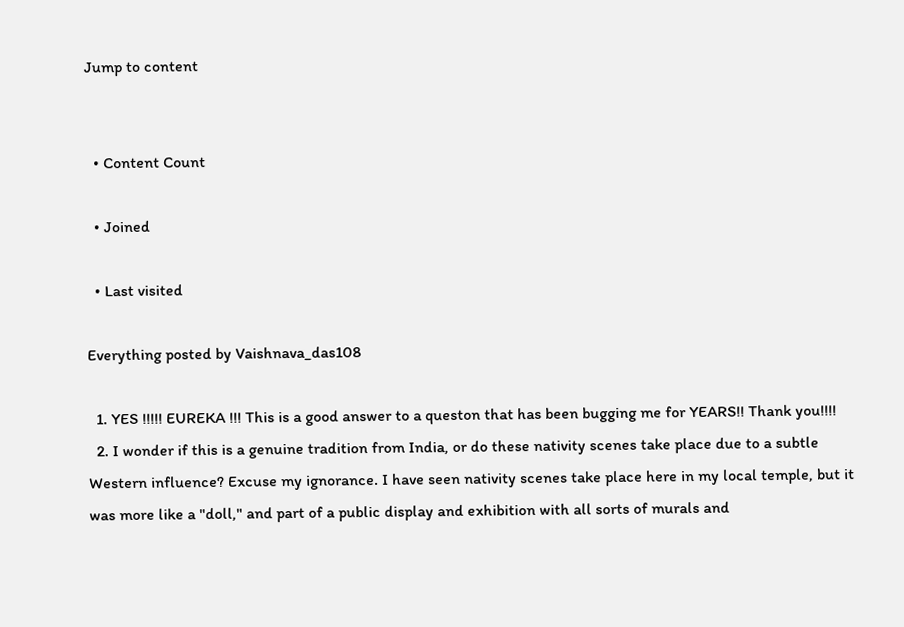Jump to content


  • Content Count

  • Joined

  • Last visited

Everything posted by Vaishnava_das108

  1. YES !!!!! EUREKA !!! This is a good answer to a queston that has been bugging me for YEARS!! Thank you!!!!
  2. I wonder if this is a genuine tradition from India, or do these nativity scenes take place due to a subtle Western influence? Excuse my ignorance. I have seen nativity scenes take place here in my local temple, but it was more like a "doll," and part of a public display and exhibition with all sorts of murals and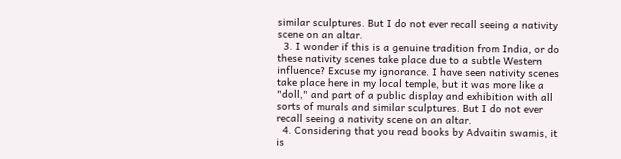similar sculptures. But I do not ever recall seeing a nativity scene on an altar.
  3. I wonder if this is a genuine tradition from India, or do these nativity scenes take place due to a subtle Western influence? Excuse my ignorance. I have seen nativity scenes take place here in my local temple, but it was more like a "doll," and part of a public display and exhibition with all sorts of murals and similar sculptures. But I do not ever recall seeing a nativity scene on an altar.
  4. Considering that you read books by Advaitin swamis, it is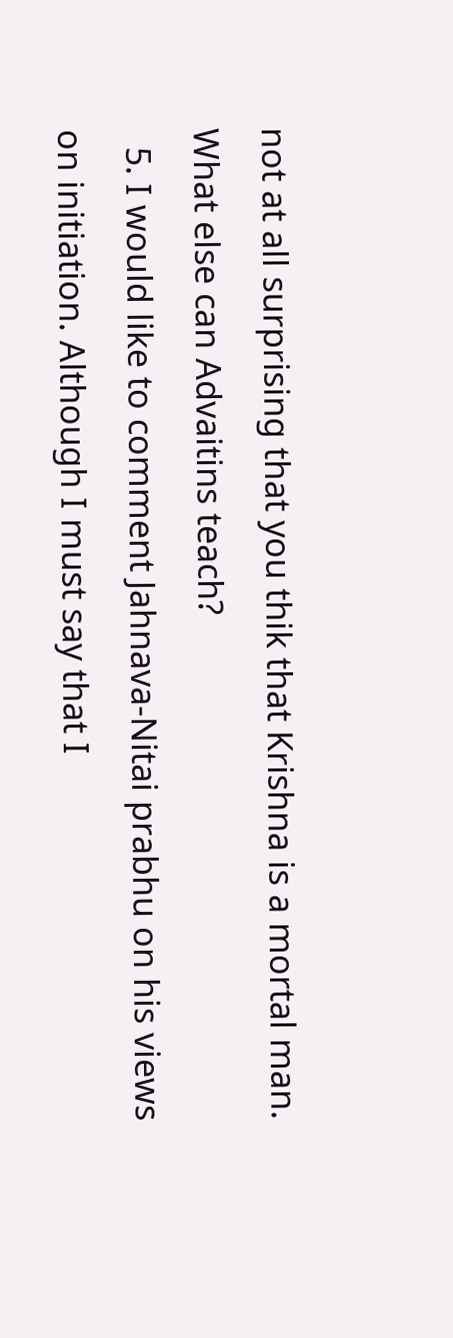not at all surprising that you thik that Krishna is a mortal man. What else can Advaitins teach?
  5. I would like to comment Jahnava-Nitai prabhu on his views on initiation. Although I must say that I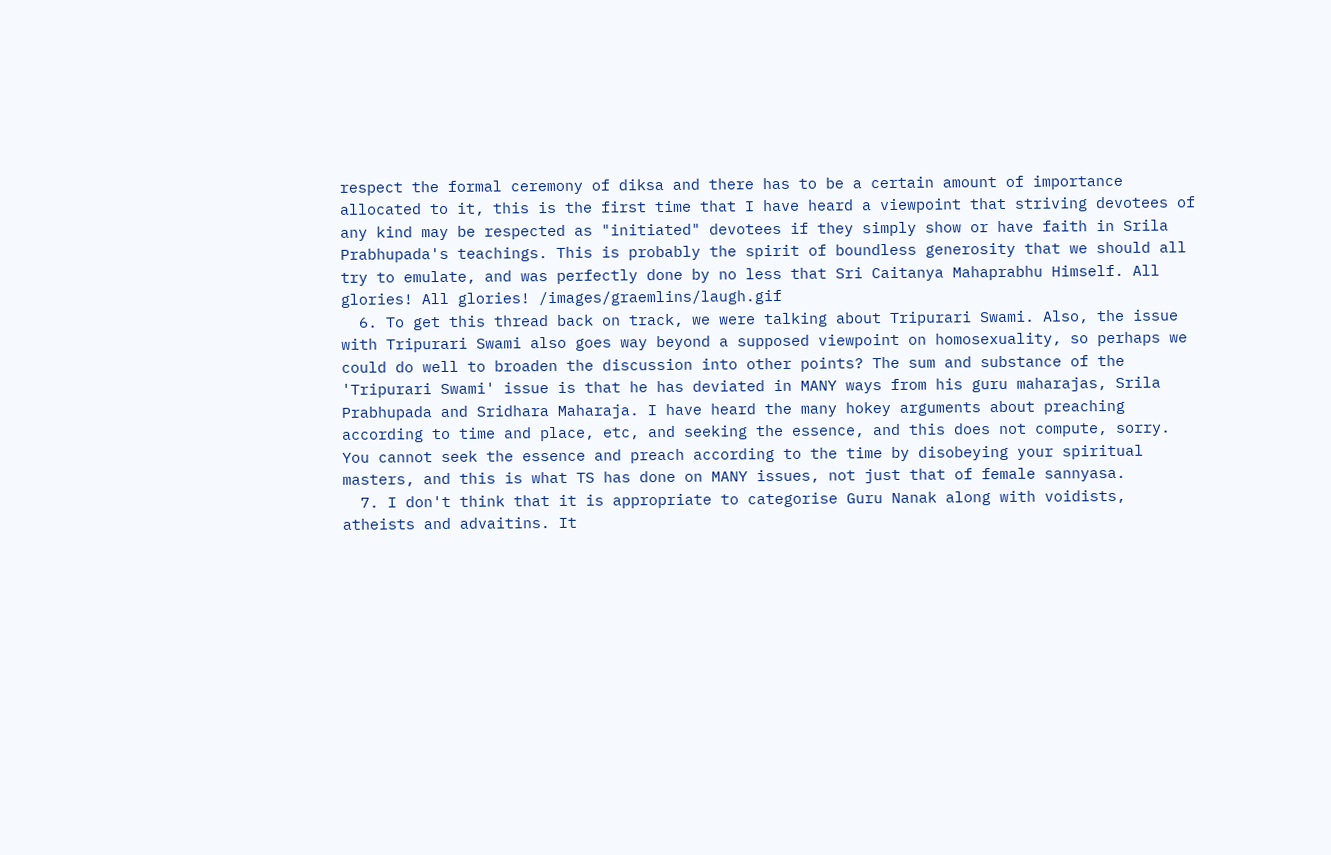respect the formal ceremony of diksa and there has to be a certain amount of importance allocated to it, this is the first time that I have heard a viewpoint that striving devotees of any kind may be respected as "initiated" devotees if they simply show or have faith in Srila Prabhupada's teachings. This is probably the spirit of boundless generosity that we should all try to emulate, and was perfectly done by no less that Sri Caitanya Mahaprabhu Himself. All glories! All glories! /images/graemlins/laugh.gif
  6. To get this thread back on track, we were talking about Tripurari Swami. Also, the issue with Tripurari Swami also goes way beyond a supposed viewpoint on homosexuality, so perhaps we could do well to broaden the discussion into other points? The sum and substance of the 'Tripurari Swami' issue is that he has deviated in MANY ways from his guru maharajas, Srila Prabhupada and Sridhara Maharaja. I have heard the many hokey arguments about preaching according to time and place, etc, and seeking the essence, and this does not compute, sorry. You cannot seek the essence and preach according to the time by disobeying your spiritual masters, and this is what TS has done on MANY issues, not just that of female sannyasa.
  7. I don't think that it is appropriate to categorise Guru Nanak along with voidists, atheists and advaitins. It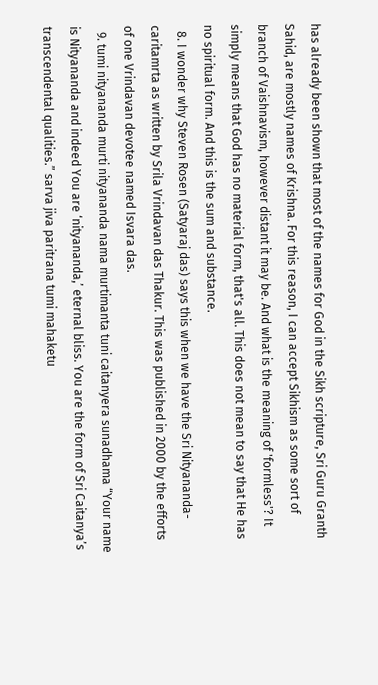has already been shown that most of the names for God in the Sikh scripture, Sri Guru Granth Sahid, are mostly names of Krishna. For this reason, I can accept Sikhism as some sort of branch of Vaishnavism, however distant it may be. And what is the meaning of 'formless'? It simply means that God has no material form, that's all. This does not mean to say that He has no spiritual form. And this is the sum and substance.
  8. I wonder why Steven Rosen (Satyaraj das) says this when we have the Sri Nityananda-caritamrta as written by Srila Vrindavan das Thakur. This was published in 2000 by the efforts of one Vrindavan devotee named Isvara das.
  9. tumi nityananda murti nityananda nama murtimanta tuni caitanyera sunadhama “Your name is Nityananda and indeed You are ‘nityananda,’ eternal bliss. You are the form of Sri Caitanya’s transcendental qualities.” sarva jiva paritrana tumi mahaketu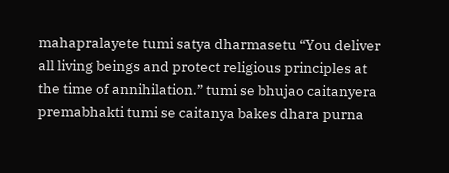mahapralayete tumi satya dharmasetu “You deliver all living beings and protect religious principles at the time of annihilation.” tumi se bhujao caitanyera premabhakti tumi se caitanya bakes dhara purna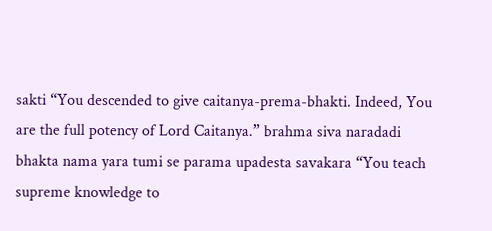sakti “You descended to give caitanya-prema-bhakti. Indeed, You are the full potency of Lord Caitanya.” brahma siva naradadi bhakta nama yara tumi se parama upadesta savakara “You teach supreme knowledge to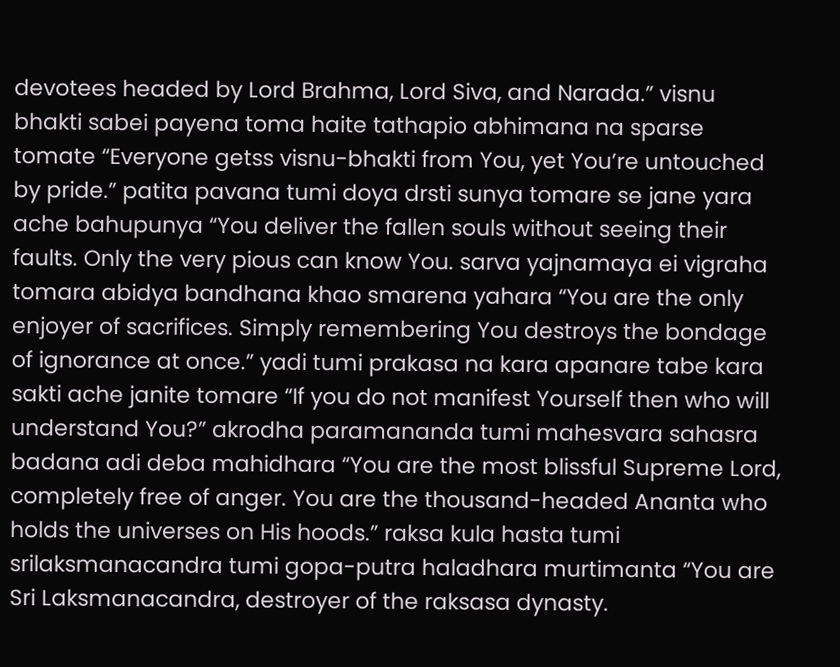devotees headed by Lord Brahma, Lord Siva, and Narada.” visnu bhakti sabei payena toma haite tathapio abhimana na sparse tomate “Everyone getss visnu-bhakti from You, yet You’re untouched by pride.” patita pavana tumi doya drsti sunya tomare se jane yara ache bahupunya “You deliver the fallen souls without seeing their faults. Only the very pious can know You. sarva yajnamaya ei vigraha tomara abidya bandhana khao smarena yahara “You are the only enjoyer of sacrifices. Simply remembering You destroys the bondage of ignorance at once.” yadi tumi prakasa na kara apanare tabe kara sakti ache janite tomare “If you do not manifest Yourself then who will understand You?” akrodha paramananda tumi mahesvara sahasra badana adi deba mahidhara “You are the most blissful Supreme Lord, completely free of anger. You are the thousand-headed Ananta who holds the universes on His hoods.” raksa kula hasta tumi srilaksmanacandra tumi gopa-putra haladhara murtimanta “You are Sri Laksmanacandra, destroyer of the raksasa dynasty.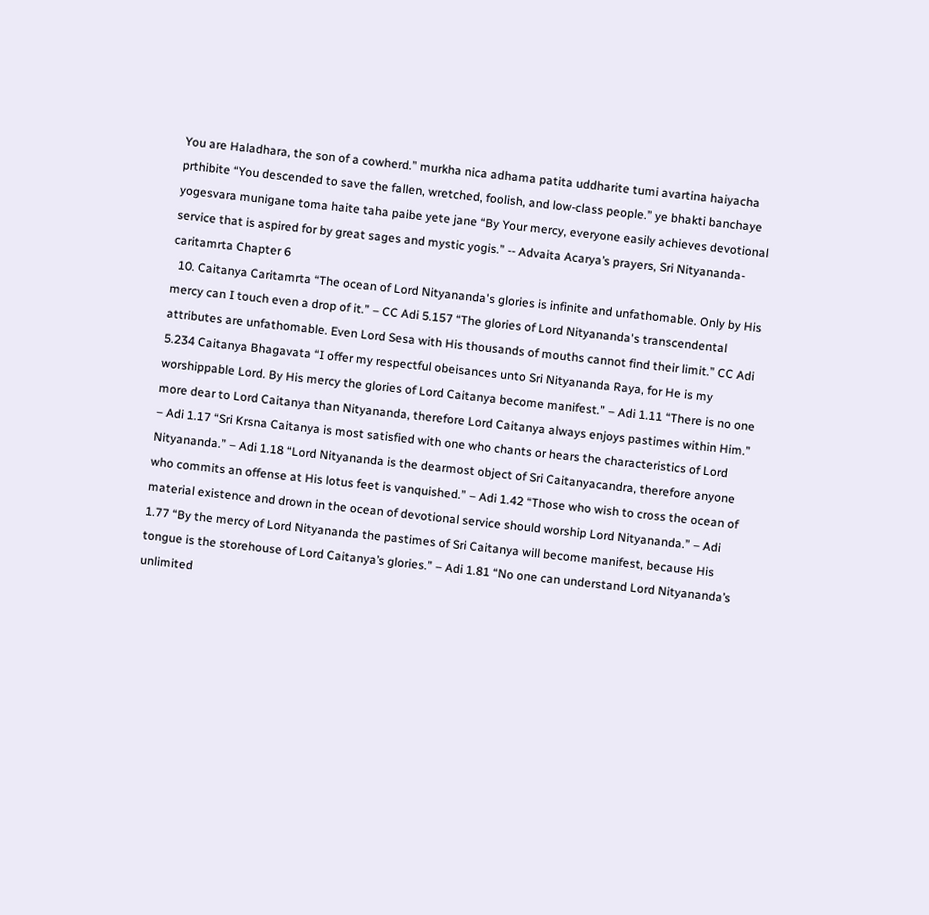You are Haladhara, the son of a cowherd.” murkha nica adhama patita uddharite tumi avartina haiyacha prthibite “You descended to save the fallen, wretched, foolish, and low-class people.” ye bhakti banchaye yogesvara munigane toma haite taha paibe yete jane “By Your mercy, everyone easily achieves devotional service that is aspired for by great sages and mystic yogis.” -- Advaita Acarya’s prayers, Sri Nityananda-caritamrta Chapter 6
  10. Caitanya Caritamrta “The ocean of Lord Nityananda's glories is infinite and unfathomable. Only by His mercy can I touch even a drop of it.” – CC Adi 5.157 “The glories of Lord Nityananda's transcendental attributes are unfathomable. Even Lord Sesa with His thousands of mouths cannot find their limit.” CC Adi 5.234 Caitanya Bhagavata “I offer my respectful obeisances unto Sri Nityananda Raya, for He is my worshippable Lord. By His mercy the glories of Lord Caitanya become manifest.” – Adi 1.11 “There is no one more dear to Lord Caitanya than Nityananda, therefore Lord Caitanya always enjoys pastimes within Him.” – Adi 1.17 “Sri Krsna Caitanya is most satisfied with one who chants or hears the characteristics of Lord Nityananda.” – Adi 1.18 “Lord Nityananda is the dearmost object of Sri Caitanyacandra, therefore anyone who commits an offense at His lotus feet is vanquished.” – Adi 1.42 “Those who wish to cross the ocean of material existence and drown in the ocean of devotional service should worship Lord Nityananda.” – Adi 1.77 “By the mercy of Lord Nityananda the pastimes of Sri Caitanya will become manifest, because His tongue is the storehouse of Lord Caitanya’s glories.” – Adi 1.81 “No one can understand Lord Nityananda’s unlimited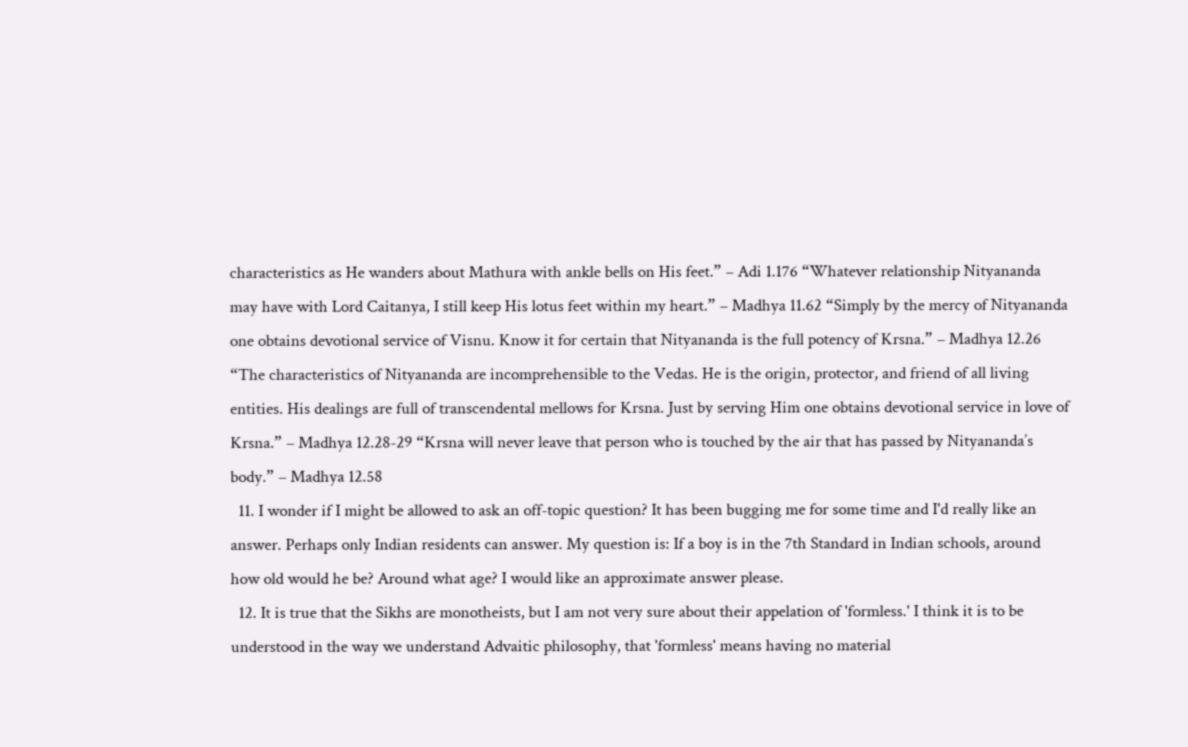characteristics as He wanders about Mathura with ankle bells on His feet.” – Adi 1.176 “Whatever relationship Nityananda may have with Lord Caitanya, I still keep His lotus feet within my heart.” – Madhya 11.62 “Simply by the mercy of Nityananda one obtains devotional service of Visnu. Know it for certain that Nityananda is the full potency of Krsna.” – Madhya 12.26 “The characteristics of Nityananda are incomprehensible to the Vedas. He is the origin, protector, and friend of all living entities. His dealings are full of transcendental mellows for Krsna. Just by serving Him one obtains devotional service in love of Krsna.” – Madhya 12.28-29 “Krsna will never leave that person who is touched by the air that has passed by Nityananda’s body.” – Madhya 12.58
  11. I wonder if I might be allowed to ask an off-topic question? It has been bugging me for some time and I'd really like an answer. Perhaps only Indian residents can answer. My question is: If a boy is in the 7th Standard in Indian schools, around how old would he be? Around what age? I would like an approximate answer please.
  12. It is true that the Sikhs are monotheists, but I am not very sure about their appelation of 'formless.' I think it is to be understood in the way we understand Advaitic philosophy, that 'formless' means having no material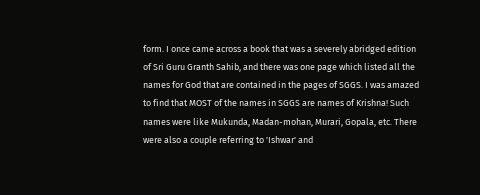form. I once came across a book that was a severely abridged edition of Sri Guru Granth Sahib, and there was one page which listed all the names for God that are contained in the pages of SGGS. I was amazed to find that MOST of the names in SGGS are names of Krishna! Such names were like Mukunda, Madan-mohan, Murari, Gopala, etc. There were also a couple referring to 'Ishwar' and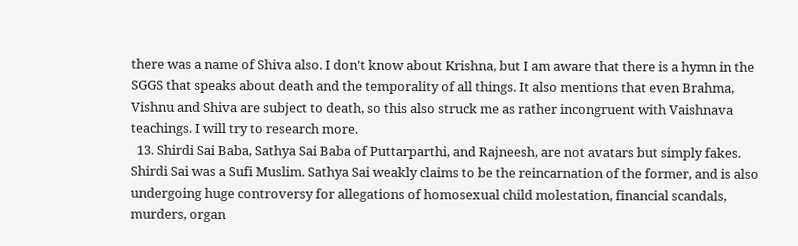there was a name of Shiva also. I don't know about Krishna, but I am aware that there is a hymn in the SGGS that speaks about death and the temporality of all things. It also mentions that even Brahma, Vishnu and Shiva are subject to death, so this also struck me as rather incongruent with Vaishnava teachings. I will try to research more.
  13. Shirdi Sai Baba, Sathya Sai Baba of Puttarparthi, and Rajneesh, are not avatars but simply fakes. Shirdi Sai was a Sufi Muslim. Sathya Sai weakly claims to be the reincarnation of the former, and is also undergoing huge controversy for allegations of homosexual child molestation, financial scandals, murders, organ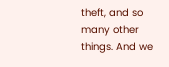theft, and so many other things. And we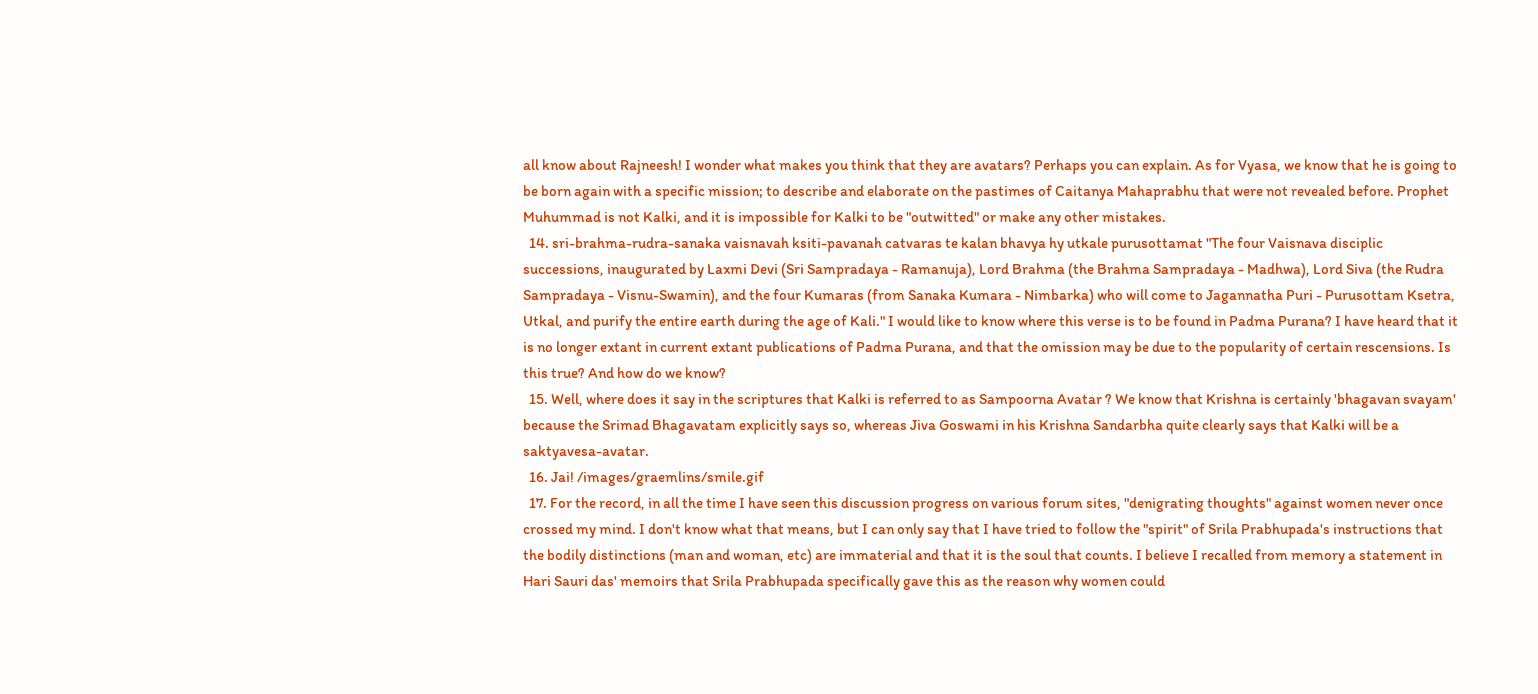all know about Rajneesh! I wonder what makes you think that they are avatars? Perhaps you can explain. As for Vyasa, we know that he is going to be born again with a specific mission; to describe and elaborate on the pastimes of Caitanya Mahaprabhu that were not revealed before. Prophet Muhummad is not Kalki, and it is impossible for Kalki to be "outwitted" or make any other mistakes.
  14. sri-brahma-rudra-sanaka vaisnavah ksiti-pavanah catvaras te kalan bhavya hy utkale purusottamat "The four Vaisnava disciplic successions, inaugurated by Laxmi Devi (Sri Sampradaya - Ramanuja), Lord Brahma (the Brahma Sampradaya - Madhwa), Lord Siva (the Rudra Sampradaya - Visnu-Swamin), and the four Kumaras (from Sanaka Kumara - Nimbarka) who will come to Jagannatha Puri - Purusottam Ksetra, Utkal, and purify the entire earth during the age of Kali." I would like to know where this verse is to be found in Padma Purana? I have heard that it is no longer extant in current extant publications of Padma Purana, and that the omission may be due to the popularity of certain rescensions. Is this true? And how do we know?
  15. Well, where does it say in the scriptures that Kalki is referred to as Sampoorna Avatar ? We know that Krishna is certainly 'bhagavan svayam' because the Srimad Bhagavatam explicitly says so, whereas Jiva Goswami in his Krishna Sandarbha quite clearly says that Kalki will be a saktyavesa-avatar.
  16. Jai! /images/graemlins/smile.gif
  17. For the record, in all the time I have seen this discussion progress on various forum sites, "denigrating thoughts" against women never once crossed my mind. I don't know what that means, but I can only say that I have tried to follow the "spirit" of Srila Prabhupada's instructions that the bodily distinctions (man and woman, etc) are immaterial and that it is the soul that counts. I believe I recalled from memory a statement in Hari Sauri das' memoirs that Srila Prabhupada specifically gave this as the reason why women could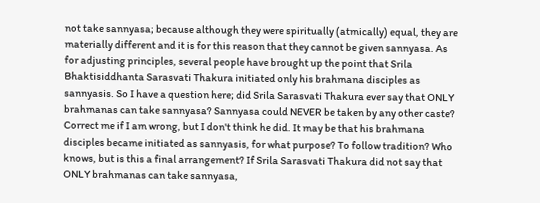not take sannyasa; because although they were spiritually (atmically) equal, they are materially different and it is for this reason that they cannot be given sannyasa. As for adjusting principles, several people have brought up the point that Srila Bhaktisiddhanta Sarasvati Thakura initiated only his brahmana disciples as sannyasis. So I have a question here; did Srila Sarasvati Thakura ever say that ONLY brahmanas can take sannyasa? Sannyasa could NEVER be taken by any other caste? Correct me if I am wrong, but I don't think he did. It may be that his brahmana disciples became initiated as sannyasis, for what purpose? To follow tradition? Who knows, but is this a final arrangement? If Srila Sarasvati Thakura did not say that ONLY brahmanas can take sannyasa,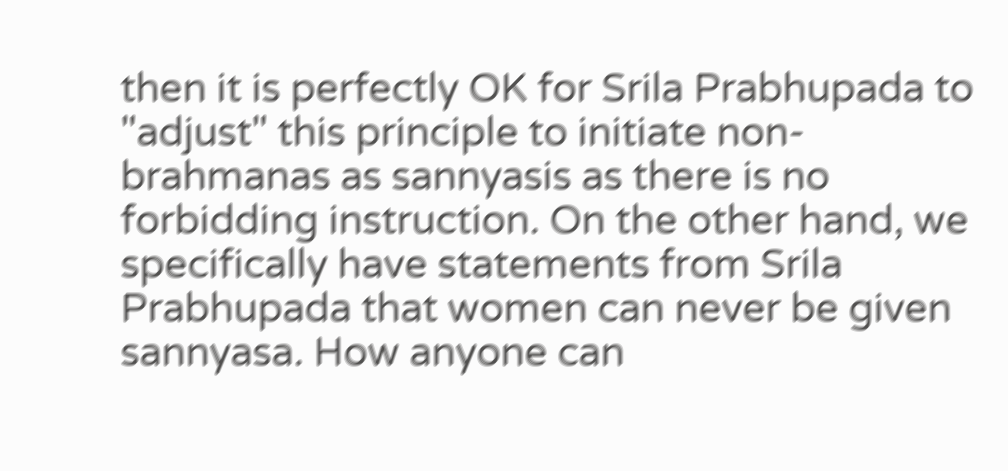then it is perfectly OK for Srila Prabhupada to "adjust" this principle to initiate non-brahmanas as sannyasis as there is no forbidding instruction. On the other hand, we specifically have statements from Srila Prabhupada that women can never be given sannyasa. How anyone can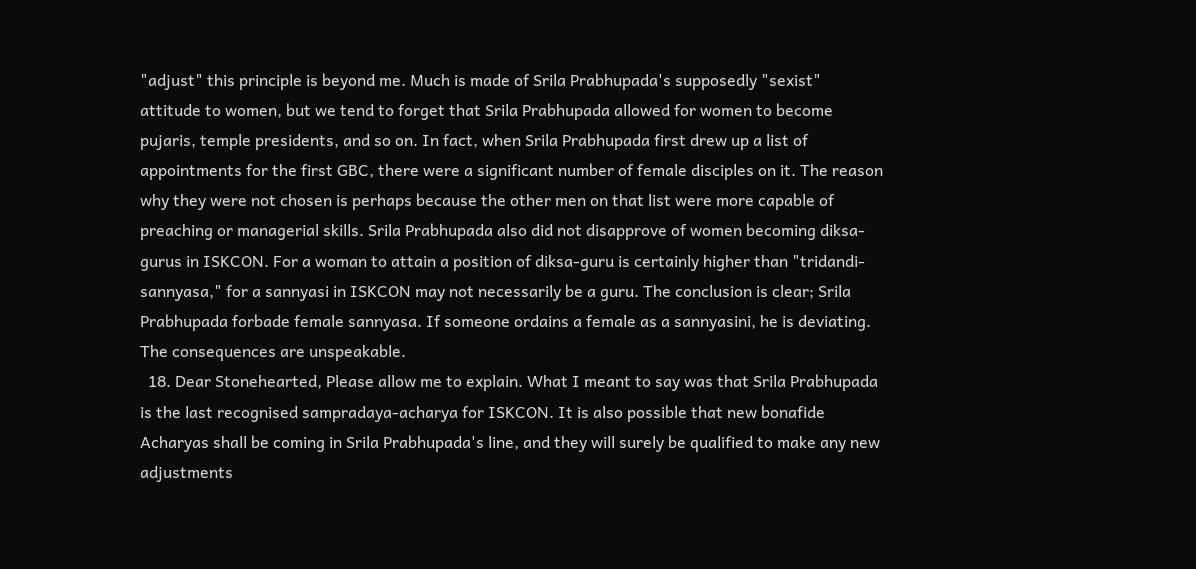"adjust" this principle is beyond me. Much is made of Srila Prabhupada's supposedly "sexist" attitude to women, but we tend to forget that Srila Prabhupada allowed for women to become pujaris, temple presidents, and so on. In fact, when Srila Prabhupada first drew up a list of appointments for the first GBC, there were a significant number of female disciples on it. The reason why they were not chosen is perhaps because the other men on that list were more capable of preaching or managerial skills. Srila Prabhupada also did not disapprove of women becoming diksa-gurus in ISKCON. For a woman to attain a position of diksa-guru is certainly higher than "tridandi-sannyasa," for a sannyasi in ISKCON may not necessarily be a guru. The conclusion is clear; Srila Prabhupada forbade female sannyasa. If someone ordains a female as a sannyasini, he is deviating. The consequences are unspeakable.
  18. Dear Stonehearted, Please allow me to explain. What I meant to say was that Srila Prabhupada is the last recognised sampradaya-acharya for ISKCON. It is also possible that new bonafide Acharyas shall be coming in Srila Prabhupada's line, and they will surely be qualified to make any new adjustments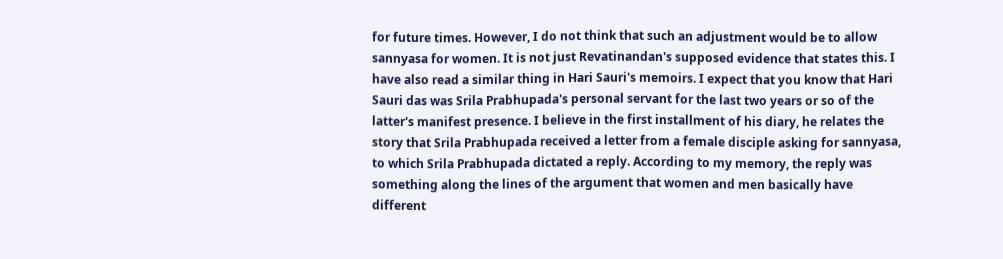for future times. However, I do not think that such an adjustment would be to allow sannyasa for women. It is not just Revatinandan's supposed evidence that states this. I have also read a similar thing in Hari Sauri's memoirs. I expect that you know that Hari Sauri das was Srila Prabhupada's personal servant for the last two years or so of the latter's manifest presence. I believe in the first installment of his diary, he relates the story that Srila Prabhupada received a letter from a female disciple asking for sannyasa, to which Srila Prabhupada dictated a reply. According to my memory, the reply was something along the lines of the argument that women and men basically have different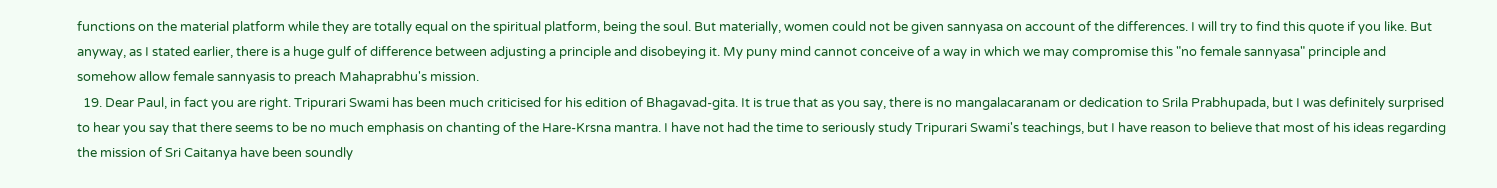functions on the material platform while they are totally equal on the spiritual platform, being the soul. But materially, women could not be given sannyasa on account of the differences. I will try to find this quote if you like. But anyway, as I stated earlier, there is a huge gulf of difference between adjusting a principle and disobeying it. My puny mind cannot conceive of a way in which we may compromise this "no female sannyasa" principle and somehow allow female sannyasis to preach Mahaprabhu's mission.
  19. Dear Paul, in fact you are right. Tripurari Swami has been much criticised for his edition of Bhagavad-gita. It is true that as you say, there is no mangalacaranam or dedication to Srila Prabhupada, but I was definitely surprised to hear you say that there seems to be no much emphasis on chanting of the Hare-Krsna mantra. I have not had the time to seriously study Tripurari Swami's teachings, but I have reason to believe that most of his ideas regarding the mission of Sri Caitanya have been soundly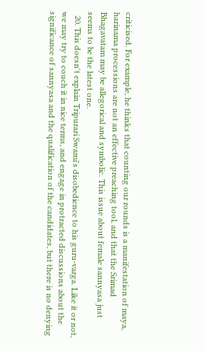criticised. For example, he thinks that counting our rounds is a manifestation of maya, harinama processions are not an effective preaching tool, and that the Srimad Bhagavatam may be allegorical and symbolic. This issue about female sannyasa just seems to be the latest one.
  20. This doesn't explain Tripurari Swami's disobedience to his guru-varga. Like it or not, we may try to couch it in nice terms, and engage in protracted discussions about the significance of sannyasa and the qualification of the candidates, but there is no denying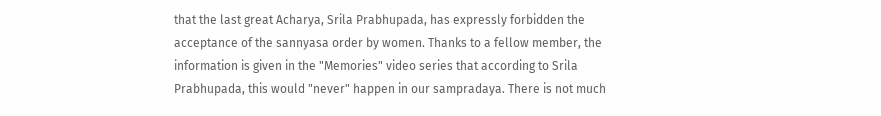that the last great Acharya, Srila Prabhupada, has expressly forbidden the acceptance of the sannyasa order by women. Thanks to a fellow member, the information is given in the "Memories" video series that according to Srila Prabhupada, this would "never" happen in our sampradaya. There is not much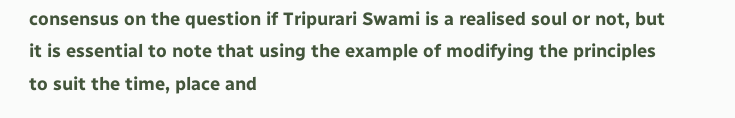consensus on the question if Tripurari Swami is a realised soul or not, but it is essential to note that using the example of modifying the principles to suit the time, place and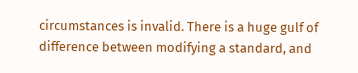circumstances is invalid. There is a huge gulf of difference between modifying a standard, and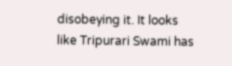disobeying it. It looks like Tripurari Swami has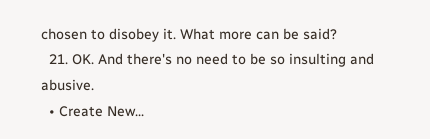chosen to disobey it. What more can be said?
  21. OK. And there's no need to be so insulting and abusive.
  • Create New...